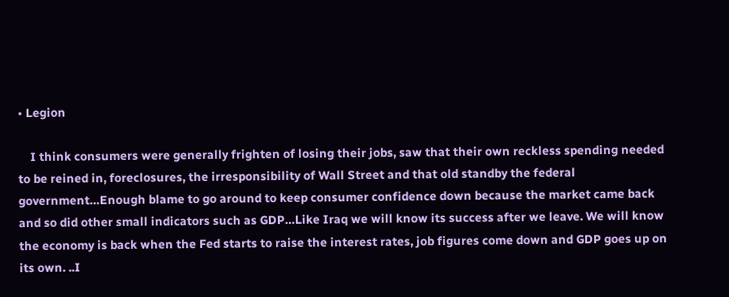• Legion

    I think consumers were generally frighten of losing their jobs, saw that their own reckless spending needed to be reined in, foreclosures, the irresponsibility of Wall Street and that old standby the federal government…Enough blame to go around to keep consumer confidence down because the market came back and so did other small indicators such as GDP…Like Iraq we will know its success after we leave. We will know the economy is back when the Fed starts to raise the interest rates, job figures come down and GDP goes up on its own. ..I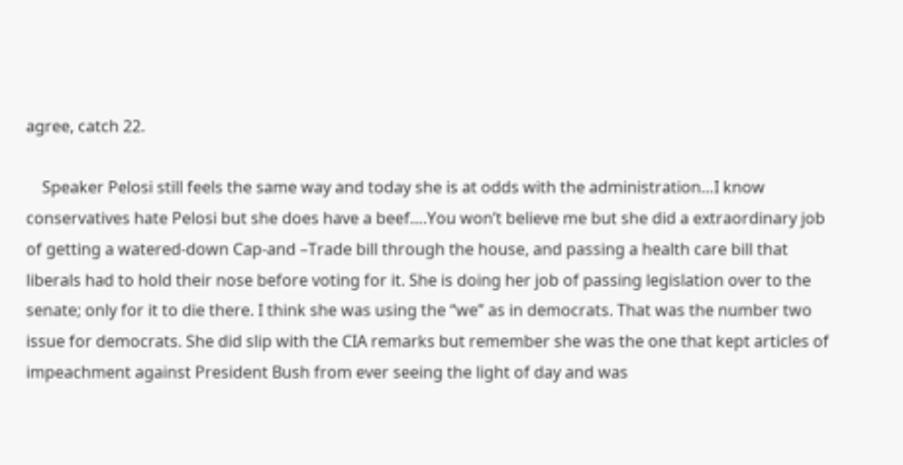agree, catch 22.

    Speaker Pelosi still feels the same way and today she is at odds with the administration…I know conservatives hate Pelosi but she does have a beef….You won’t believe me but she did a extraordinary job of getting a watered-down Cap-and –Trade bill through the house, and passing a health care bill that liberals had to hold their nose before voting for it. She is doing her job of passing legislation over to the senate; only for it to die there. I think she was using the “we” as in democrats. That was the number two issue for democrats. She did slip with the CIA remarks but remember she was the one that kept articles of impeachment against President Bush from ever seeing the light of day and was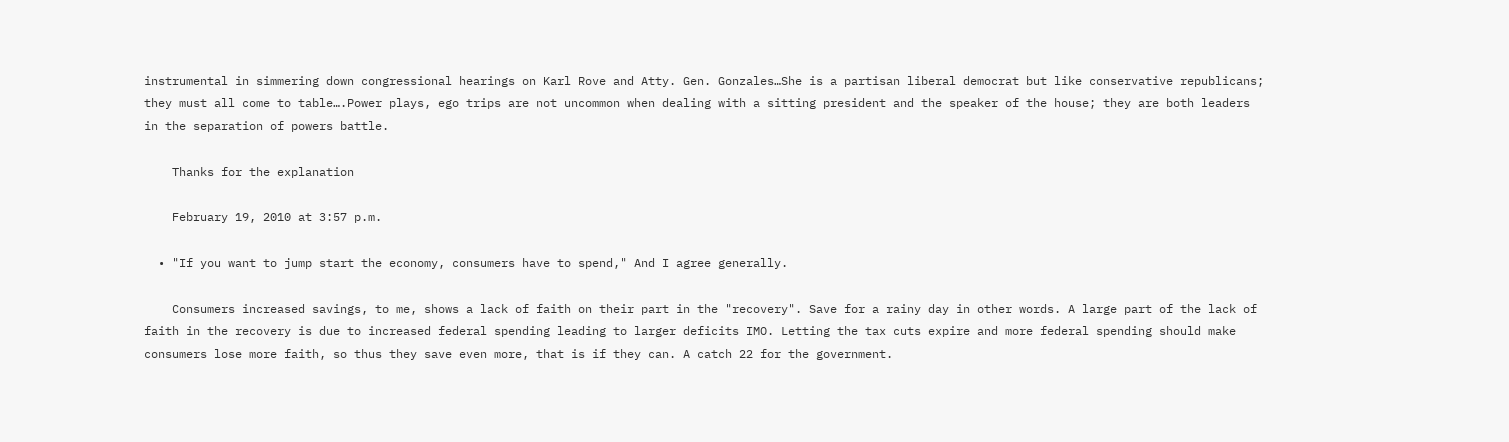instrumental in simmering down congressional hearings on Karl Rove and Atty. Gen. Gonzales…She is a partisan liberal democrat but like conservative republicans; they must all come to table….Power plays, ego trips are not uncommon when dealing with a sitting president and the speaker of the house; they are both leaders in the separation of powers battle.

    Thanks for the explanation

    February 19, 2010 at 3:57 p.m.

  • "If you want to jump start the economy, consumers have to spend," And I agree generally.

    Consumers increased savings, to me, shows a lack of faith on their part in the "recovery". Save for a rainy day in other words. A large part of the lack of faith in the recovery is due to increased federal spending leading to larger deficits IMO. Letting the tax cuts expire and more federal spending should make consumers lose more faith, so thus they save even more, that is if they can. A catch 22 for the government.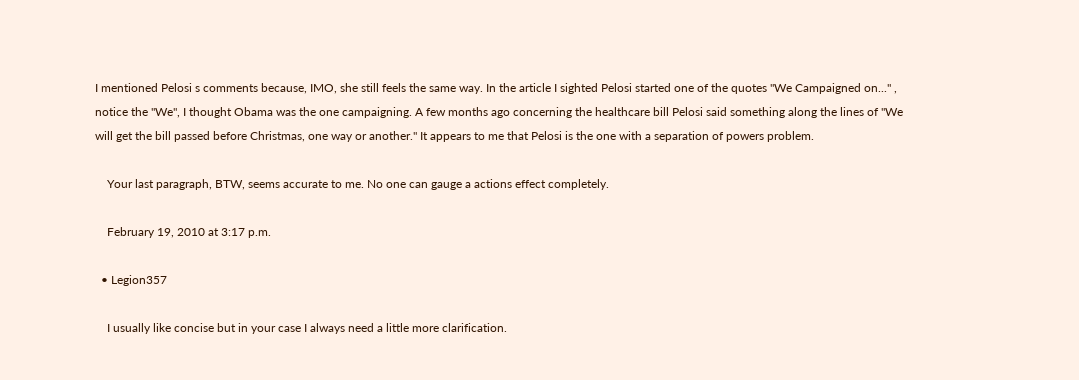I mentioned Pelosi s comments because, IMO, she still feels the same way. In the article I sighted Pelosi started one of the quotes "We Campaigned on..." , notice the "We", I thought Obama was the one campaigning. A few months ago concerning the healthcare bill Pelosi said something along the lines of "We will get the bill passed before Christmas, one way or another." It appears to me that Pelosi is the one with a separation of powers problem.

    Your last paragraph, BTW, seems accurate to me. No one can gauge a actions effect completely.

    February 19, 2010 at 3:17 p.m.

  • Legion357

    I usually like concise but in your case I always need a little more clarification.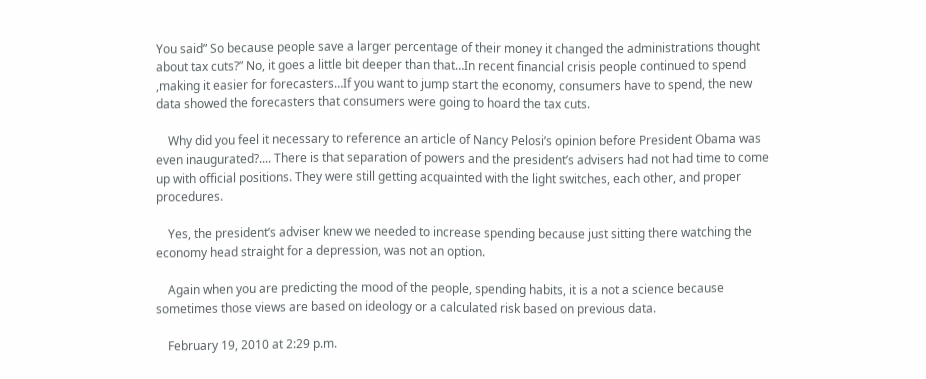You said” So because people save a larger percentage of their money it changed the administrations thought about tax cuts?” No, it goes a little bit deeper than that…In recent financial crisis people continued to spend ,making it easier for forecasters…If you want to jump start the economy, consumers have to spend, the new data showed the forecasters that consumers were going to hoard the tax cuts.

    Why did you feel it necessary to reference an article of Nancy Pelosi’s opinion before President Obama was even inaugurated?.... There is that separation of powers and the president’s advisers had not had time to come up with official positions. They were still getting acquainted with the light switches, each other, and proper procedures.

    Yes, the president’s adviser knew we needed to increase spending because just sitting there watching the economy head straight for a depression, was not an option.

    Again when you are predicting the mood of the people, spending habits, it is a not a science because sometimes those views are based on ideology or a calculated risk based on previous data.

    February 19, 2010 at 2:29 p.m.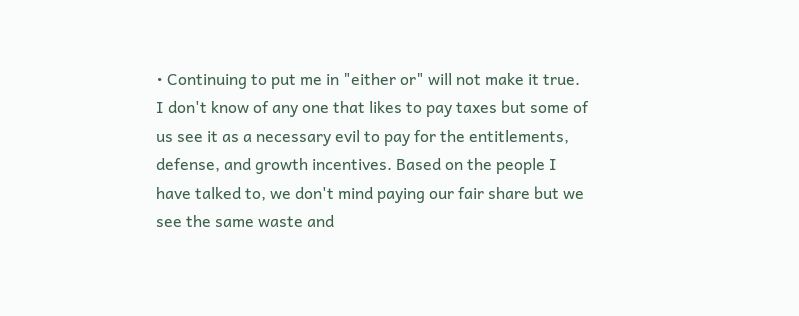• Continuing to put me in "either or" will not make it true. I don't know of any one that likes to pay taxes but some of us see it as a necessary evil to pay for the entitlements, defense, and growth incentives. Based on the people I have talked to, we don't mind paying our fair share but we see the same waste and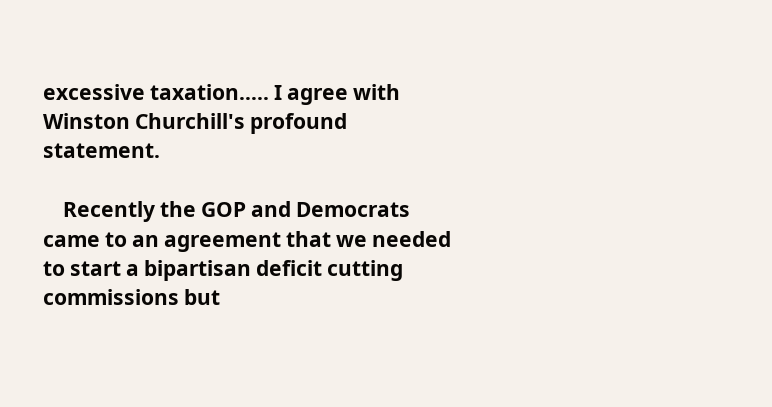excessive taxation….. I agree with Winston Churchill's profound statement.

    Recently the GOP and Democrats came to an agreement that we needed to start a bipartisan deficit cutting commissions but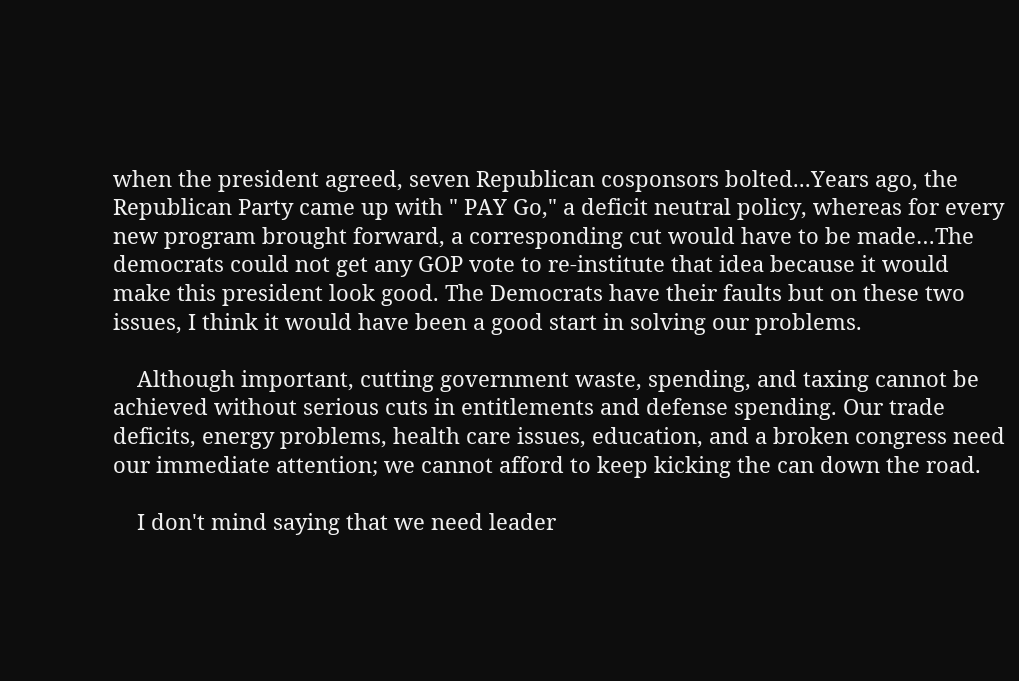when the president agreed, seven Republican cosponsors bolted...Years ago, the Republican Party came up with " PAY Go," a deficit neutral policy, whereas for every new program brought forward, a corresponding cut would have to be made…The democrats could not get any GOP vote to re-institute that idea because it would make this president look good. The Democrats have their faults but on these two issues, I think it would have been a good start in solving our problems.

    Although important, cutting government waste, spending, and taxing cannot be achieved without serious cuts in entitlements and defense spending. Our trade deficits, energy problems, health care issues, education, and a broken congress need our immediate attention; we cannot afford to keep kicking the can down the road.

    I don't mind saying that we need leader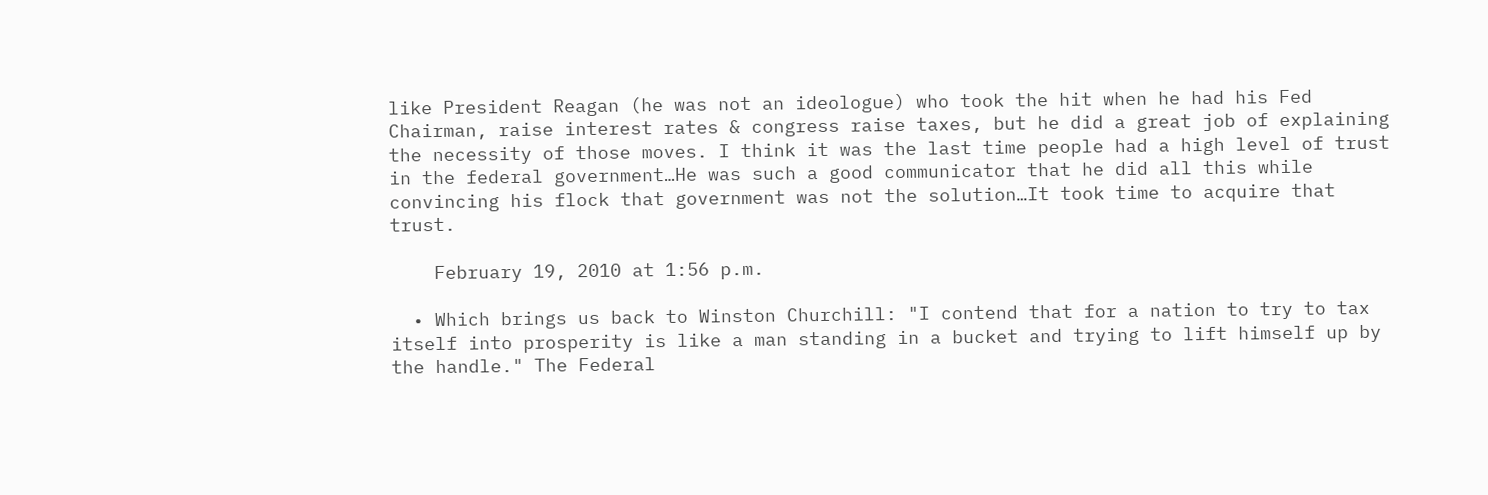like President Reagan (he was not an ideologue) who took the hit when he had his Fed Chairman, raise interest rates & congress raise taxes, but he did a great job of explaining the necessity of those moves. I think it was the last time people had a high level of trust in the federal government…He was such a good communicator that he did all this while convincing his flock that government was not the solution…It took time to acquire that trust.

    February 19, 2010 at 1:56 p.m.

  • Which brings us back to Winston Churchill: "I contend that for a nation to try to tax itself into prosperity is like a man standing in a bucket and trying to lift himself up by the handle." The Federal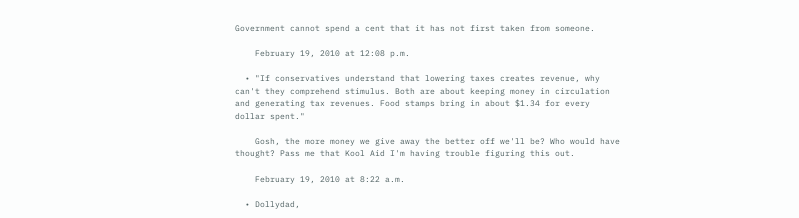Government cannot spend a cent that it has not first taken from someone.

    February 19, 2010 at 12:08 p.m.

  • "If conservatives understand that lowering taxes creates revenue, why can't they comprehend stimulus. Both are about keeping money in circulation and generating tax revenues. Food stamps bring in about $1.34 for every dollar spent."

    Gosh, the more money we give away the better off we'll be? Who would have thought? Pass me that Kool Aid I'm having trouble figuring this out.

    February 19, 2010 at 8:22 a.m.

  • Dollydad,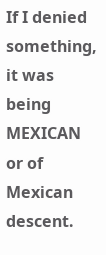If I denied something, it was being MEXICAN or of Mexican descent.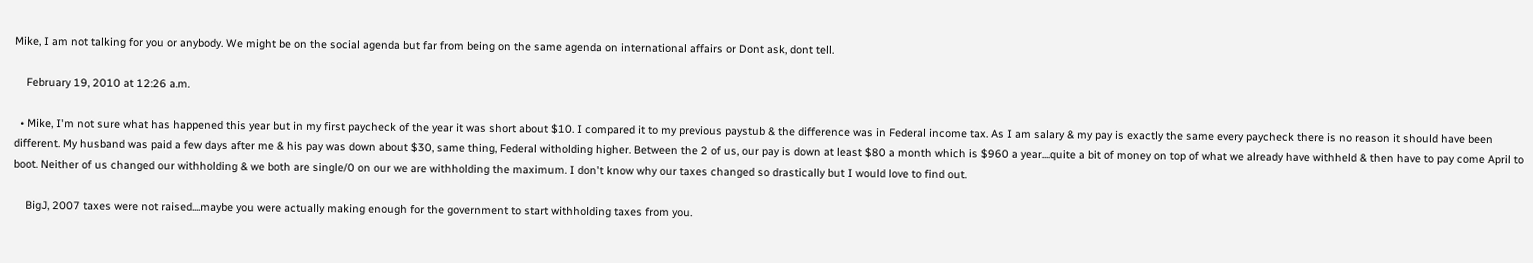Mike, I am not talking for you or anybody. We might be on the social agenda but far from being on the same agenda on international affairs or Dont ask, dont tell.

    February 19, 2010 at 12:26 a.m.

  • Mike, I'm not sure what has happened this year but in my first paycheck of the year it was short about $10. I compared it to my previous paystub & the difference was in Federal income tax. As I am salary & my pay is exactly the same every paycheck there is no reason it should have been different. My husband was paid a few days after me & his pay was down about $30, same thing, Federal witholding higher. Between the 2 of us, our pay is down at least $80 a month which is $960 a year....quite a bit of money on top of what we already have withheld & then have to pay come April to boot. Neither of us changed our withholding & we both are single/0 on our we are withholding the maximum. I don't know why our taxes changed so drastically but I would love to find out.

    BigJ, 2007 taxes were not raised....maybe you were actually making enough for the government to start withholding taxes from you.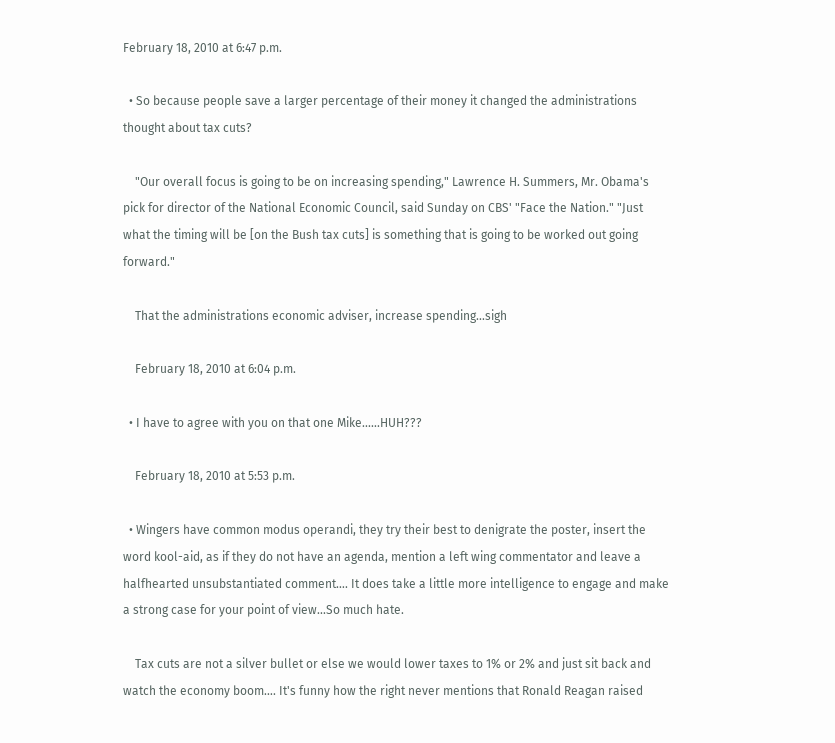February 18, 2010 at 6:47 p.m.

  • So because people save a larger percentage of their money it changed the administrations thought about tax cuts?

    "Our overall focus is going to be on increasing spending," Lawrence H. Summers, Mr. Obama's pick for director of the National Economic Council, said Sunday on CBS' "Face the Nation." "Just what the timing will be [on the Bush tax cuts] is something that is going to be worked out going forward."

    That the administrations economic adviser, increase spending...sigh

    February 18, 2010 at 6:04 p.m.

  • I have to agree with you on that one Mike......HUH???

    February 18, 2010 at 5:53 p.m.

  • Wingers have common modus operandi, they try their best to denigrate the poster, insert the word kool-aid, as if they do not have an agenda, mention a left wing commentator and leave a halfhearted unsubstantiated comment…. It does take a little more intelligence to engage and make a strong case for your point of view...So much hate.

    Tax cuts are not a silver bullet or else we would lower taxes to 1% or 2% and just sit back and watch the economy boom…. It's funny how the right never mentions that Ronald Reagan raised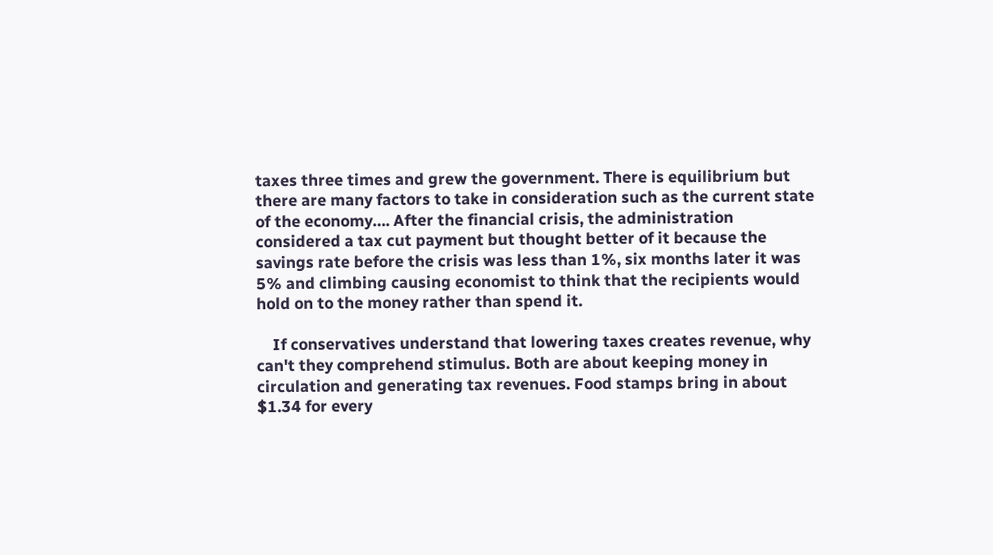taxes three times and grew the government. There is equilibrium but there are many factors to take in consideration such as the current state of the economy…. After the financial crisis, the administration considered a tax cut payment but thought better of it because the savings rate before the crisis was less than 1%, six months later it was 5% and climbing causing economist to think that the recipients would hold on to the money rather than spend it.

    If conservatives understand that lowering taxes creates revenue, why can't they comprehend stimulus. Both are about keeping money in circulation and generating tax revenues. Food stamps bring in about $1.34 for every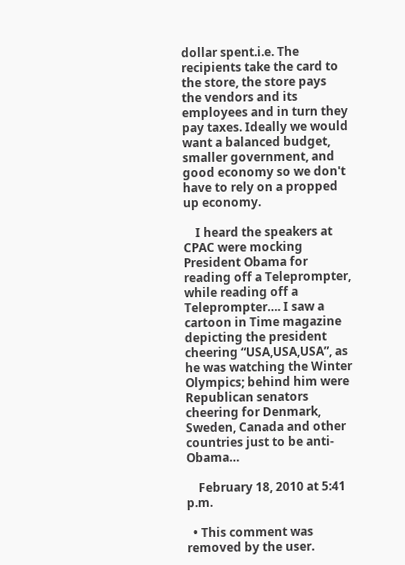dollar spent.i.e. The recipients take the card to the store, the store pays the vendors and its employees and in turn they pay taxes. Ideally we would want a balanced budget, smaller government, and good economy so we don't have to rely on a propped up economy.

    I heard the speakers at CPAC were mocking President Obama for reading off a Teleprompter, while reading off a Teleprompter…. I saw a cartoon in Time magazine depicting the president cheering “USA,USA,USA”, as he was watching the Winter Olympics; behind him were Republican senators cheering for Denmark, Sweden, Canada and other countries just to be anti- Obama…

    February 18, 2010 at 5:41 p.m.

  • This comment was removed by the user.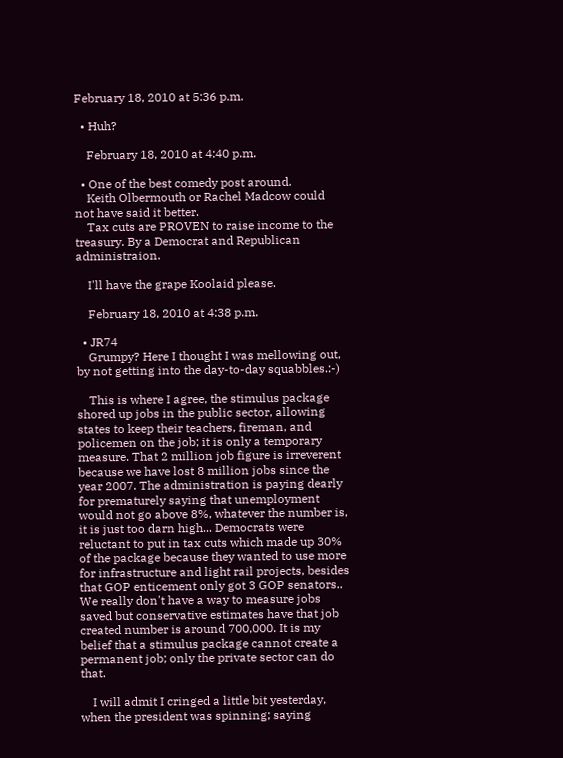February 18, 2010 at 5:36 p.m.

  • Huh?

    February 18, 2010 at 4:40 p.m.

  • One of the best comedy post around.
    Keith Olbermouth or Rachel Madcow could not have said it better.
    Tax cuts are PROVEN to raise income to the treasury. By a Democrat and Republican administraion.

    I'll have the grape Koolaid please.

    February 18, 2010 at 4:38 p.m.

  • JR74
    Grumpy? Here I thought I was mellowing out, by not getting into the day-to-day squabbles.:-)

    This is where I agree, the stimulus package shored up jobs in the public sector, allowing states to keep their teachers, fireman, and policemen on the job; it is only a temporary measure. That 2 million job figure is irreverent because we have lost 8 million jobs since the year 2007. The administration is paying dearly for prematurely saying that unemployment would not go above 8%, whatever the number is, it is just too darn high... Democrats were reluctant to put in tax cuts which made up 30% of the package because they wanted to use more for infrastructure and light rail projects, besides that GOP enticement only got 3 GOP senators.. We really don't have a way to measure jobs saved but conservative estimates have that job created number is around 700,000. It is my belief that a stimulus package cannot create a permanent job; only the private sector can do that.

    I will admit I cringed a little bit yesterday, when the president was spinning; saying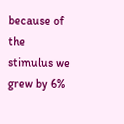because of the stimulus we grew by 6%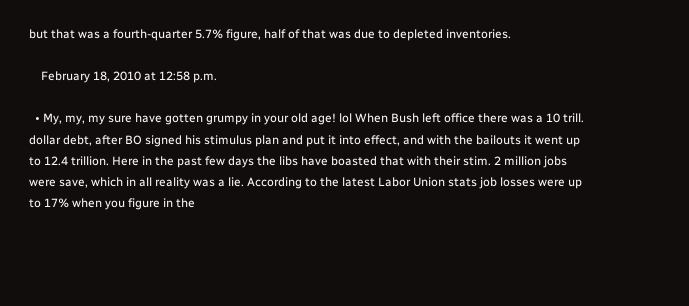but that was a fourth-quarter 5.7% figure, half of that was due to depleted inventories.

    February 18, 2010 at 12:58 p.m.

  • My, my, my sure have gotten grumpy in your old age! lol When Bush left office there was a 10 trill. dollar debt, after BO signed his stimulus plan and put it into effect, and with the bailouts it went up to 12.4 trillion. Here in the past few days the libs have boasted that with their stim. 2 million jobs were save, which in all reality was a lie. According to the latest Labor Union stats job losses were up to 17% when you figure in the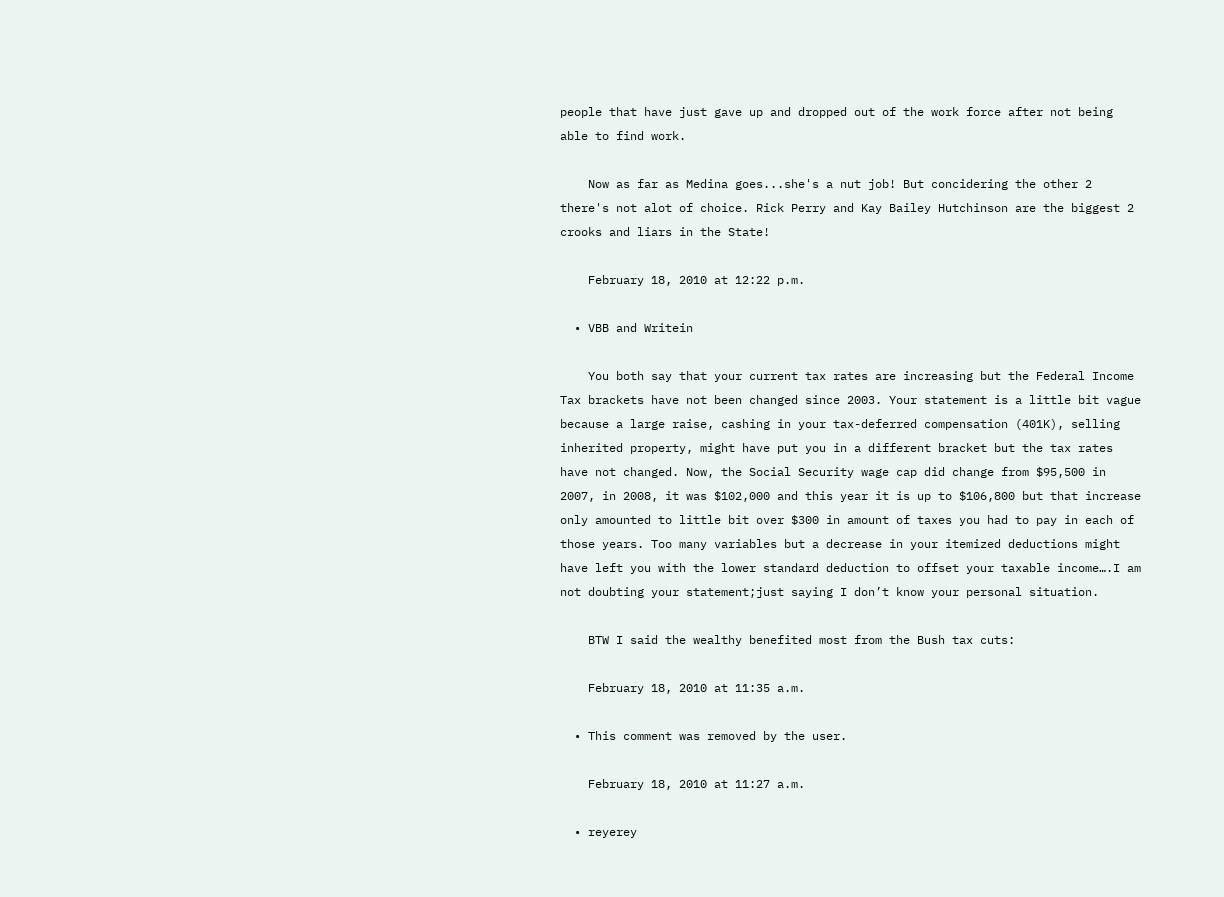people that have just gave up and dropped out of the work force after not being able to find work.

    Now as far as Medina goes...she's a nut job! But concidering the other 2 there's not alot of choice. Rick Perry and Kay Bailey Hutchinson are the biggest 2 crooks and liars in the State!

    February 18, 2010 at 12:22 p.m.

  • VBB and Writein

    You both say that your current tax rates are increasing but the Federal Income Tax brackets have not been changed since 2003. Your statement is a little bit vague because a large raise, cashing in your tax-deferred compensation (401K), selling inherited property, might have put you in a different bracket but the tax rates have not changed. Now, the Social Security wage cap did change from $95,500 in 2007, in 2008, it was $102,000 and this year it is up to $106,800 but that increase only amounted to little bit over $300 in amount of taxes you had to pay in each of those years. Too many variables but a decrease in your itemized deductions might have left you with the lower standard deduction to offset your taxable income….I am not doubting your statement;just saying I don’t know your personal situation.

    BTW I said the wealthy benefited most from the Bush tax cuts:

    February 18, 2010 at 11:35 a.m.

  • This comment was removed by the user.

    February 18, 2010 at 11:27 a.m.

  • reyerey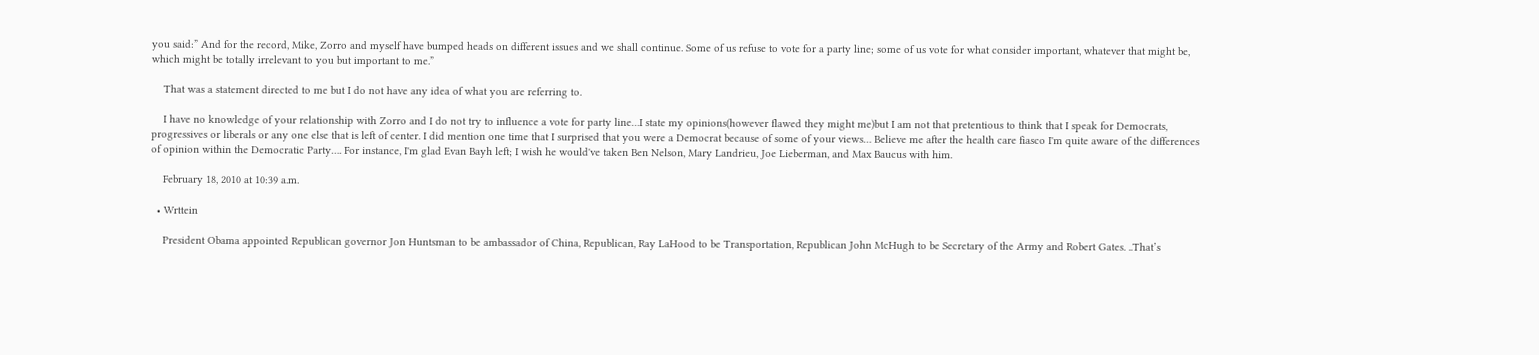you said:” And for the record, Mike, Zorro and myself have bumped heads on different issues and we shall continue. Some of us refuse to vote for a party line; some of us vote for what consider important, whatever that might be, which might be totally irrelevant to you but important to me.”

    That was a statement directed to me but I do not have any idea of what you are referring to.

    I have no knowledge of your relationship with Zorro and I do not try to influence a vote for party line…I state my opinions(however flawed they might me)but I am not that pretentious to think that I speak for Democrats, progressives or liberals or any one else that is left of center. I did mention one time that I surprised that you were a Democrat because of some of your views… Believe me after the health care fiasco I'm quite aware of the differences of opinion within the Democratic Party…. For instance, I'm glad Evan Bayh left; I wish he would've taken Ben Nelson, Mary Landrieu, Joe Lieberman, and Max Baucus with him.

    February 18, 2010 at 10:39 a.m.

  • Wrttein

    President Obama appointed Republican governor Jon Huntsman to be ambassador of China, Republican, Ray LaHood to be Transportation, Republican John McHugh to be Secretary of the Army and Robert Gates. ..That’s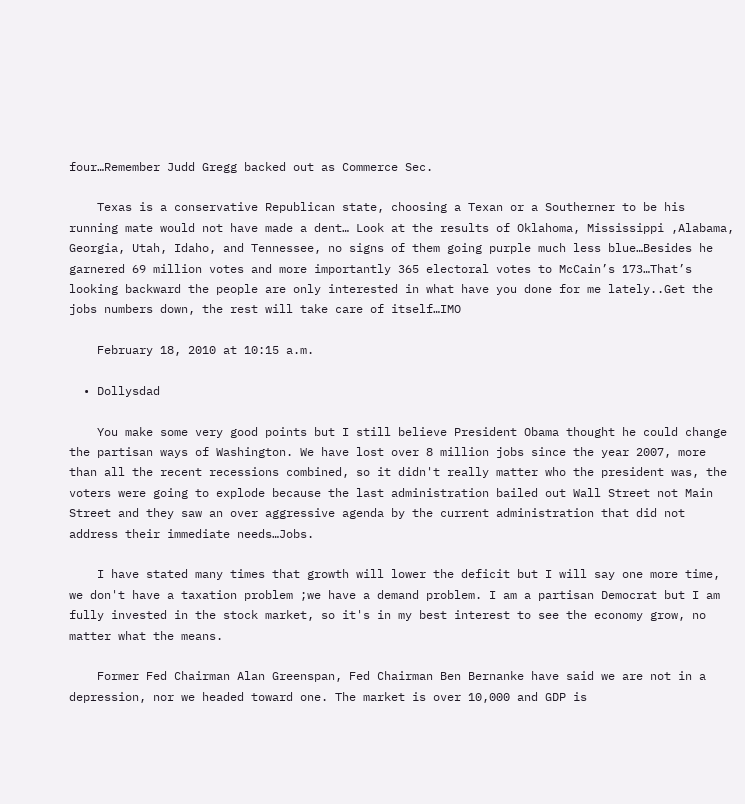four…Remember Judd Gregg backed out as Commerce Sec.

    Texas is a conservative Republican state, choosing a Texan or a Southerner to be his running mate would not have made a dent… Look at the results of Oklahoma, Mississippi ,Alabama, Georgia, Utah, Idaho, and Tennessee, no signs of them going purple much less blue…Besides he garnered 69 million votes and more importantly 365 electoral votes to McCain’s 173…That’s looking backward the people are only interested in what have you done for me lately..Get the jobs numbers down, the rest will take care of itself…IMO

    February 18, 2010 at 10:15 a.m.

  • Dollysdad

    You make some very good points but I still believe President Obama thought he could change the partisan ways of Washington. We have lost over 8 million jobs since the year 2007, more than all the recent recessions combined, so it didn't really matter who the president was, the voters were going to explode because the last administration bailed out Wall Street not Main Street and they saw an over aggressive agenda by the current administration that did not address their immediate needs…Jobs.

    I have stated many times that growth will lower the deficit but I will say one more time, we don't have a taxation problem ;we have a demand problem. I am a partisan Democrat but I am fully invested in the stock market, so it's in my best interest to see the economy grow, no matter what the means.

    Former Fed Chairman Alan Greenspan, Fed Chairman Ben Bernanke have said we are not in a depression, nor we headed toward one. The market is over 10,000 and GDP is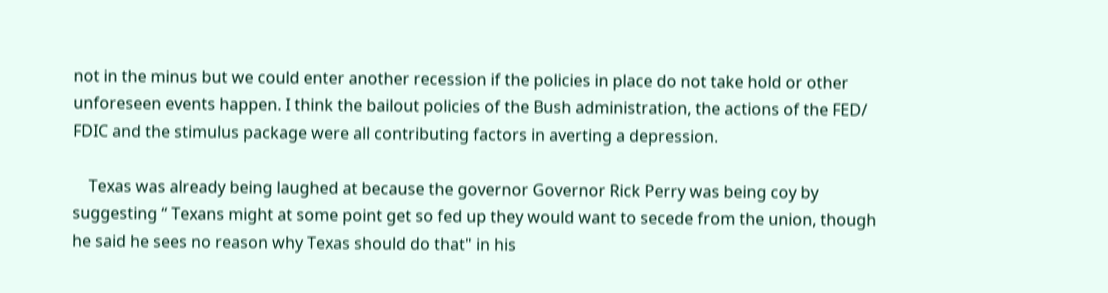not in the minus but we could enter another recession if the policies in place do not take hold or other unforeseen events happen. I think the bailout policies of the Bush administration, the actions of the FED/ FDIC and the stimulus package were all contributing factors in averting a depression.

    Texas was already being laughed at because the governor Governor Rick Perry was being coy by suggesting “ Texans might at some point get so fed up they would want to secede from the union, though he said he sees no reason why Texas should do that" in his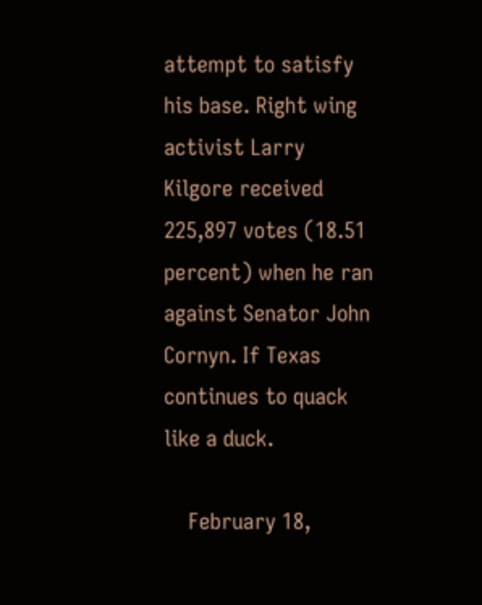attempt to satisfy his base. Right wing activist Larry Kilgore received 225,897 votes (18.51 percent) when he ran against Senator John Cornyn. If Texas continues to quack like a duck.

    February 18,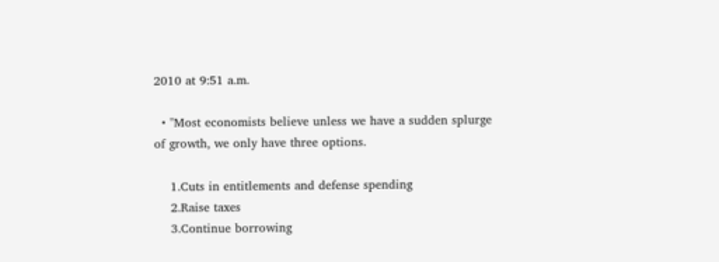2010 at 9:51 a.m.

  • "Most economists believe unless we have a sudden splurge of growth, we only have three options.

    1.Cuts in entitlements and defense spending
    2.Raise taxes
    3.Continue borrowing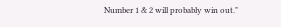Number 1 & 2 will probably win out."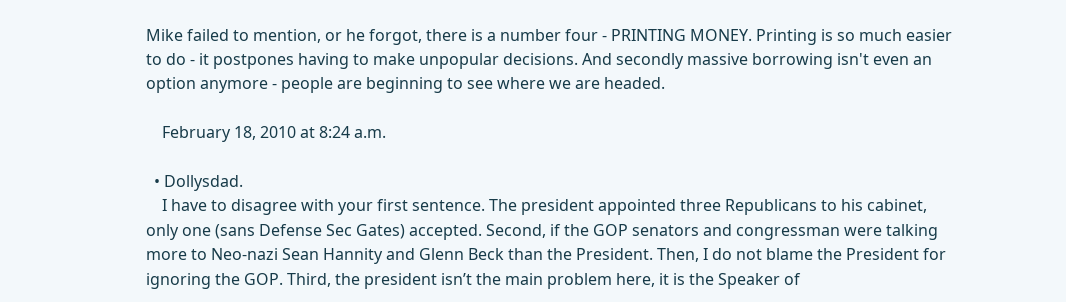Mike failed to mention, or he forgot, there is a number four - PRINTING MONEY. Printing is so much easier to do - it postpones having to make unpopular decisions. And secondly massive borrowing isn't even an option anymore - people are beginning to see where we are headed.

    February 18, 2010 at 8:24 a.m.

  • Dollysdad.
    I have to disagree with your first sentence. The president appointed three Republicans to his cabinet, only one (sans Defense Sec Gates) accepted. Second, if the GOP senators and congressman were talking more to Neo-nazi Sean Hannity and Glenn Beck than the President. Then, I do not blame the President for ignoring the GOP. Third, the president isn’t the main problem here, it is the Speaker of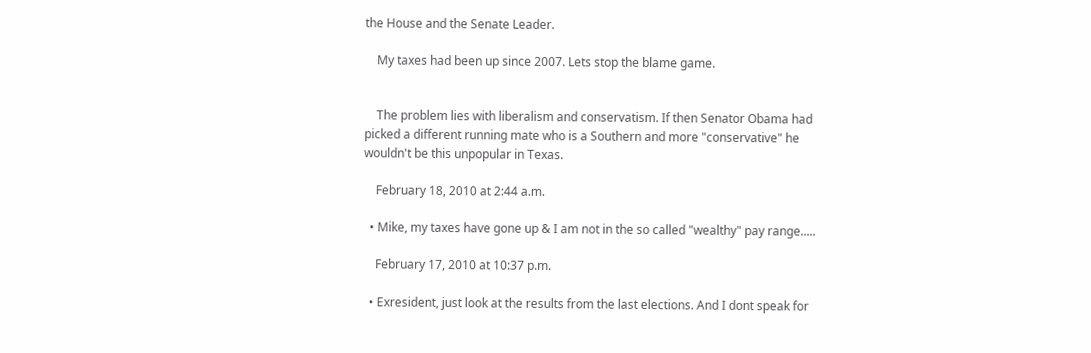the House and the Senate Leader.

    My taxes had been up since 2007. Lets stop the blame game.


    The problem lies with liberalism and conservatism. If then Senator Obama had picked a different running mate who is a Southern and more "conservative" he wouldn't be this unpopular in Texas.

    February 18, 2010 at 2:44 a.m.

  • Mike, my taxes have gone up & I am not in the so called "wealthy" pay range.....

    February 17, 2010 at 10:37 p.m.

  • Exresident, just look at the results from the last elections. And I dont speak for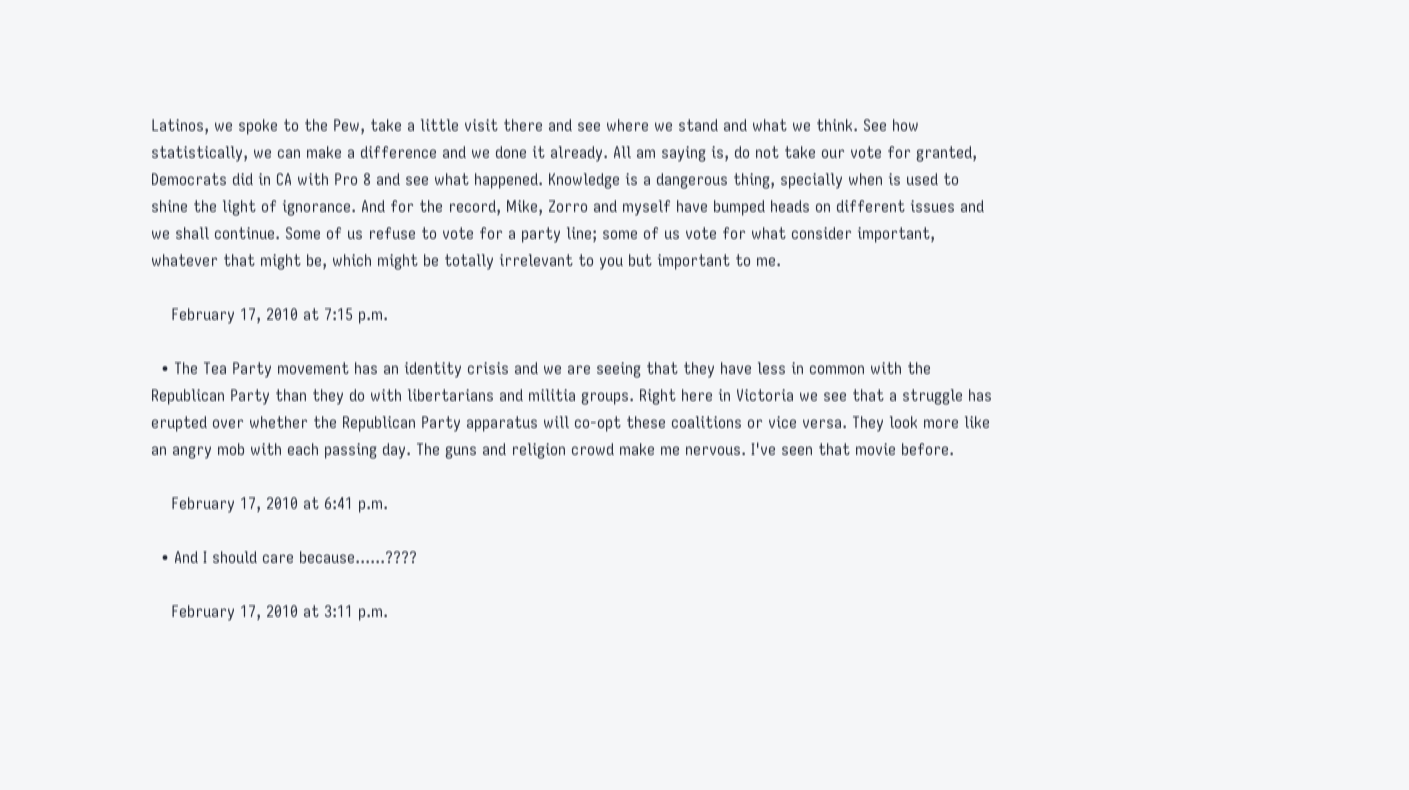Latinos, we spoke to the Pew, take a little visit there and see where we stand and what we think. See how statistically, we can make a difference and we done it already. All am saying is, do not take our vote for granted, Democrats did in CA with Pro 8 and see what happened. Knowledge is a dangerous thing, specially when is used to shine the light of ignorance. And for the record, Mike, Zorro and myself have bumped heads on different issues and we shall continue. Some of us refuse to vote for a party line; some of us vote for what consider important, whatever that might be, which might be totally irrelevant to you but important to me.

    February 17, 2010 at 7:15 p.m.

  • The Tea Party movement has an identity crisis and we are seeing that they have less in common with the Republican Party than they do with libertarians and militia groups. Right here in Victoria we see that a struggle has erupted over whether the Republican Party apparatus will co-opt these coalitions or vice versa. They look more like an angry mob with each passing day. The guns and religion crowd make me nervous. I've seen that movie before.

    February 17, 2010 at 6:41 p.m.

  • And I should care because......????

    February 17, 2010 at 3:11 p.m.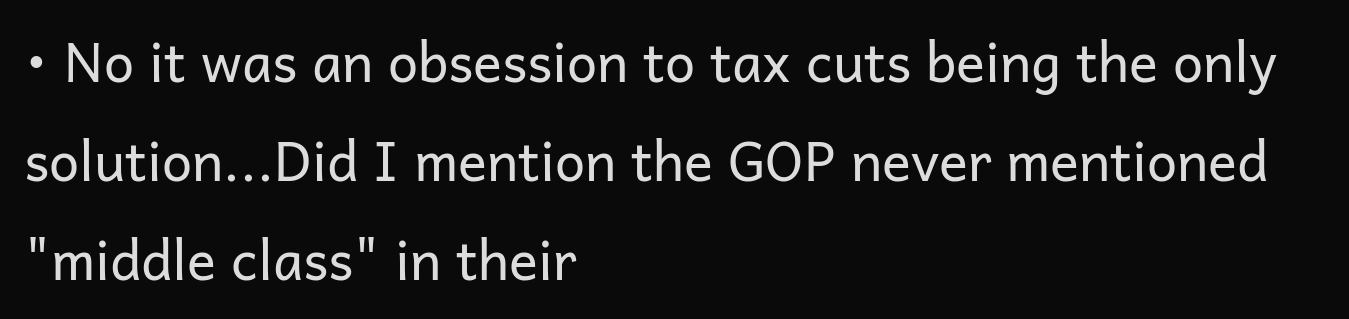• No it was an obsession to tax cuts being the only solution...Did I mention the GOP never mentioned "middle class" in their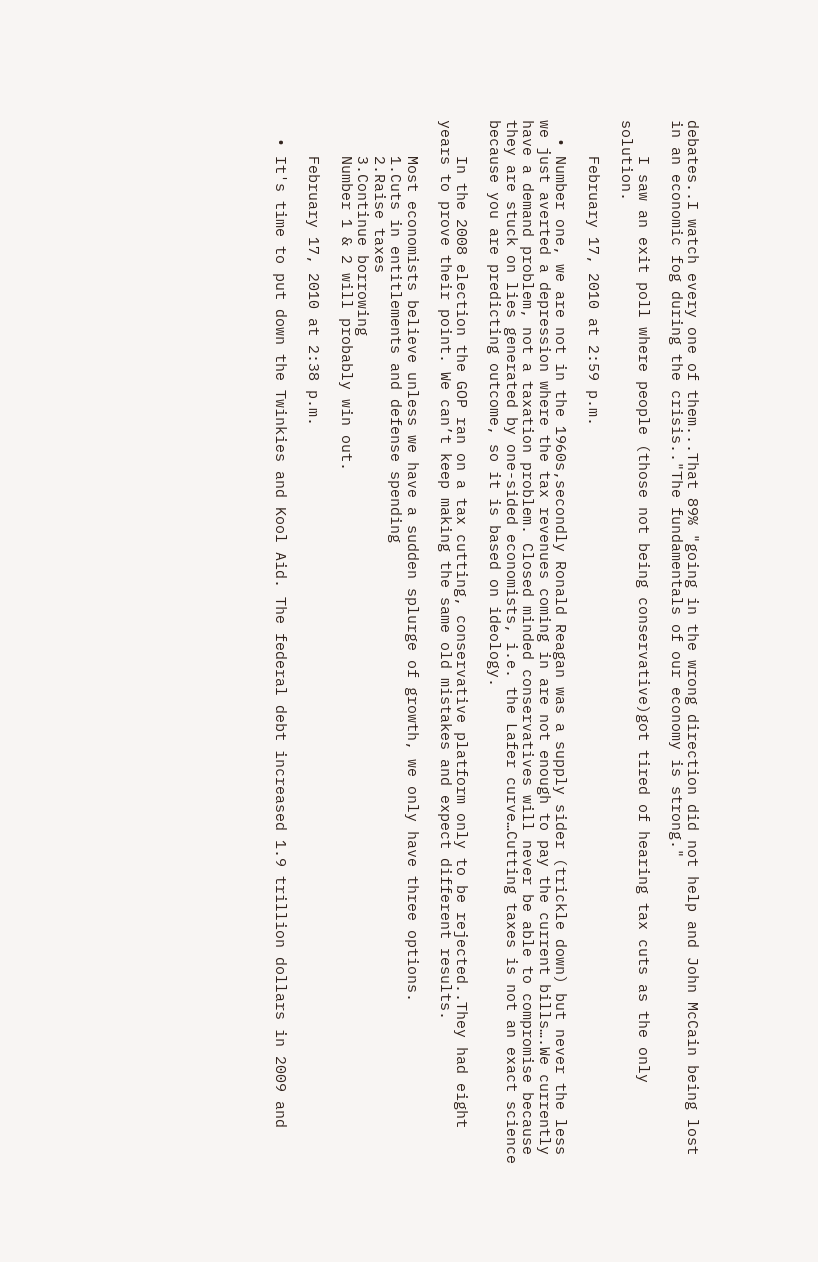debates..I watch every one of them...That 89% "going in the wrong direction did not help and John McCain being lost in an economic fog during the crisis.."The fundamentals of our economy is strong."

    I saw an exit poll where people (those not being conservative)got tired of hearing tax cuts as the only solution.

    February 17, 2010 at 2:59 p.m.

  • Number one, we are not in the 1960s,secondly Ronald Reagan was a supply sider (trickle down) but never the less we just averted a depression where the tax revenues coming in are not enough to pay the current bills….We currently have a demand problem, not a taxation problem. Closed minded conservatives will never be able to compromise because they are stuck on lies generated by one-sided economists, i.e. the Lafer curve…Cutting taxes is not an exact science because you are predicting outcome, so it is based on ideology.

    In the 2008 election the GOP ran on a tax cutting, conservative platform only to be rejected..They had eight years to prove their point. We can’t keep making the same old mistakes and expect different results.

    Most economists believe unless we have a sudden splurge of growth, we only have three options.
    1.Cuts in entitlements and defense spending
    2.Raise taxes
    3.Continue borrowing
    Number 1 & 2 will probably win out.

    February 17, 2010 at 2:38 p.m.

  • It's time to put down the Twinkies and Kool Aid. The federal debt increased 1.9 trillion dollars in 2009 and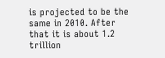is projected to be the same in 2010. After that it is about 1.2 trillion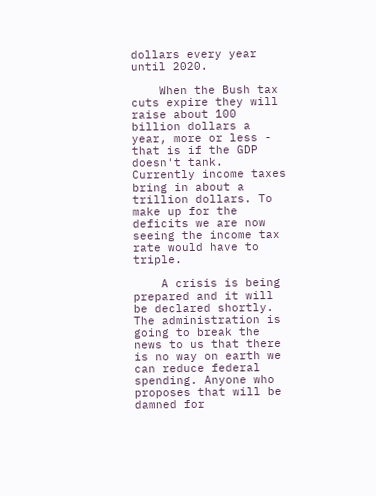dollars every year until 2020.

    When the Bush tax cuts expire they will raise about 100 billion dollars a year, more or less - that is if the GDP doesn't tank. Currently income taxes bring in about a trillion dollars. To make up for the deficits we are now seeing the income tax rate would have to triple.

    A crisis is being prepared and it will be declared shortly. The administration is going to break the news to us that there is no way on earth we can reduce federal spending. Anyone who proposes that will be damned for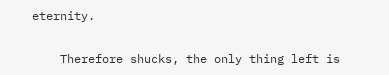eternity.

    Therefore shucks, the only thing left is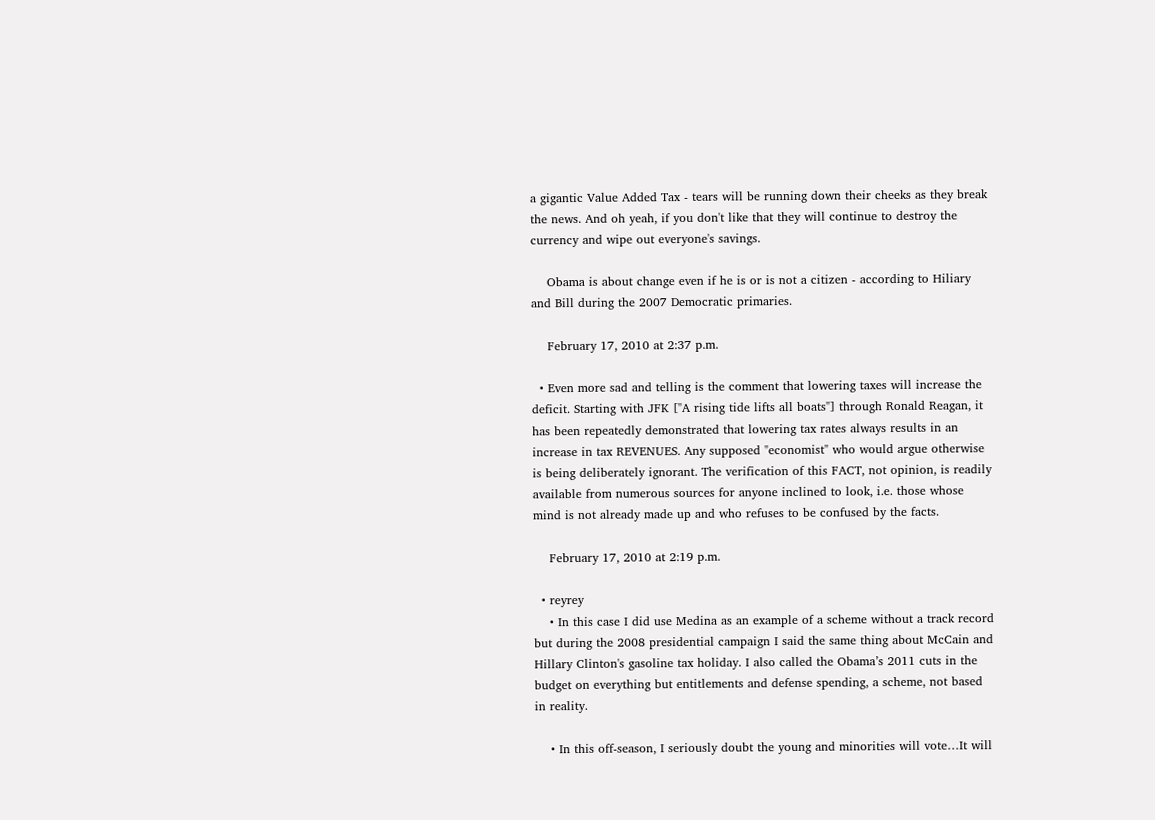a gigantic Value Added Tax - tears will be running down their cheeks as they break the news. And oh yeah, if you don't like that they will continue to destroy the currency and wipe out everyone's savings.

    Obama is about change even if he is or is not a citizen - according to Hiliary and Bill during the 2007 Democratic primaries.

    February 17, 2010 at 2:37 p.m.

  • Even more sad and telling is the comment that lowering taxes will increase the deficit. Starting with JFK ["A rising tide lifts all boats"] through Ronald Reagan, it has been repeatedly demonstrated that lowering tax rates always results in an increase in tax REVENUES. Any supposed "economist" who would argue otherwise is being deliberately ignorant. The verification of this FACT, not opinion, is readily available from numerous sources for anyone inclined to look, i.e. those whose mind is not already made up and who refuses to be confused by the facts.

    February 17, 2010 at 2:19 p.m.

  • reyrey
    • In this case I did use Medina as an example of a scheme without a track record but during the 2008 presidential campaign I said the same thing about McCain and Hillary Clinton's gasoline tax holiday. I also called the Obama’s 2011 cuts in the budget on everything but entitlements and defense spending, a scheme, not based in reality.

    • In this off-season, I seriously doubt the young and minorities will vote…It will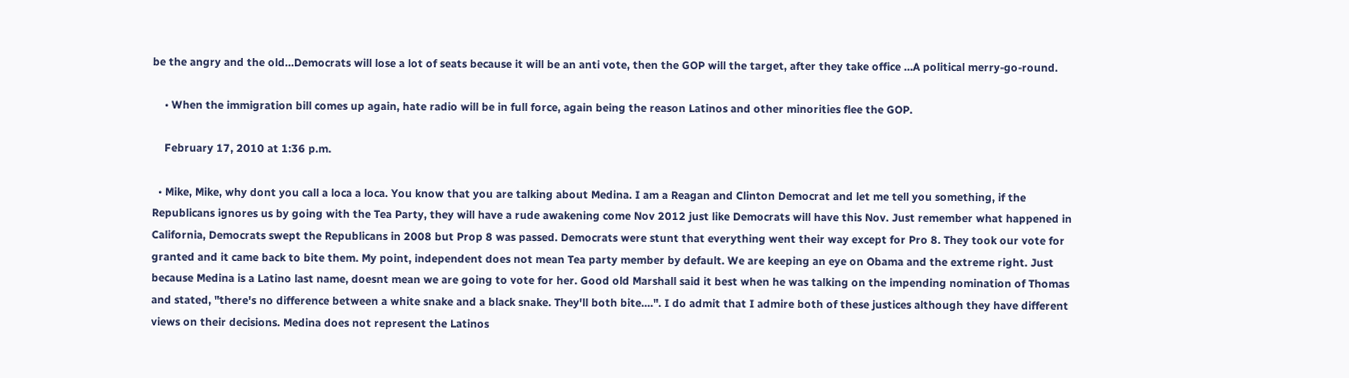be the angry and the old…Democrats will lose a lot of seats because it will be an anti vote, then the GOP will the target, after they take office …A political merry-go-round.

    • When the immigration bill comes up again, hate radio will be in full force, again being the reason Latinos and other minorities flee the GOP.

    February 17, 2010 at 1:36 p.m.

  • Mike, Mike, why dont you call a loca a loca. You know that you are talking about Medina. I am a Reagan and Clinton Democrat and let me tell you something, if the Republicans ignores us by going with the Tea Party, they will have a rude awakening come Nov 2012 just like Democrats will have this Nov. Just remember what happened in California, Democrats swept the Republicans in 2008 but Prop 8 was passed. Democrats were stunt that everything went their way except for Pro 8. They took our vote for granted and it came back to bite them. My point, independent does not mean Tea party member by default. We are keeping an eye on Obama and the extreme right. Just because Medina is a Latino last name, doesnt mean we are going to vote for her. Good old Marshall said it best when he was talking on the impending nomination of Thomas and stated, "there's no difference between a white snake and a black snake. They'll both bite....". I do admit that I admire both of these justices although they have different views on their decisions. Medina does not represent the Latinos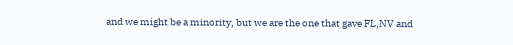and we might be a minority, but we are the one that gave FL,NV and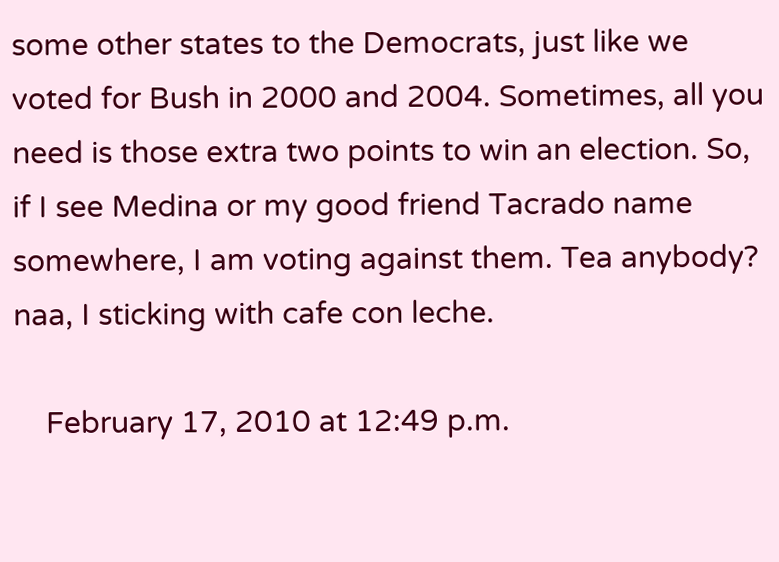some other states to the Democrats, just like we voted for Bush in 2000 and 2004. Sometimes, all you need is those extra two points to win an election. So, if I see Medina or my good friend Tacrado name somewhere, I am voting against them. Tea anybody? naa, I sticking with cafe con leche.

    February 17, 2010 at 12:49 p.m.